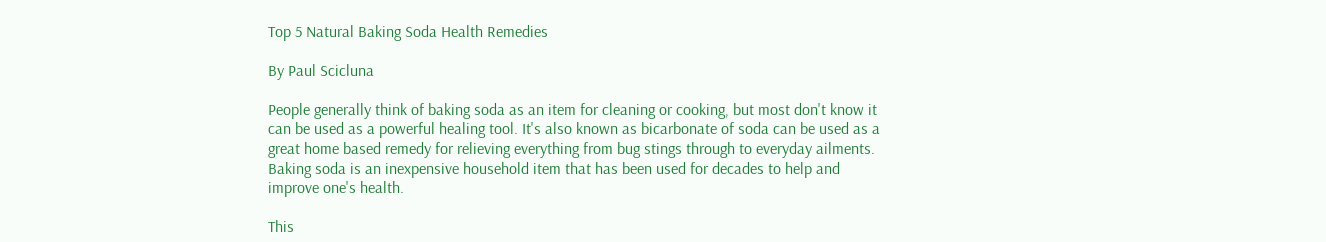Top 5 Natural Baking Soda Health Remedies

By Paul Scicluna

People generally think of baking soda as an item for cleaning or cooking, but most don't know it can be used as a powerful healing tool. It's also known as bicarbonate of soda can be used as a great home based remedy for relieving everything from bug stings through to everyday ailments. Baking soda is an inexpensive household item that has been used for decades to help and improve one's health.

This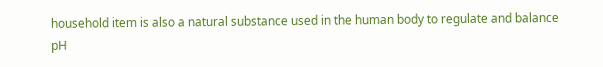household item is also a natural substance used in the human body to regulate and balance pH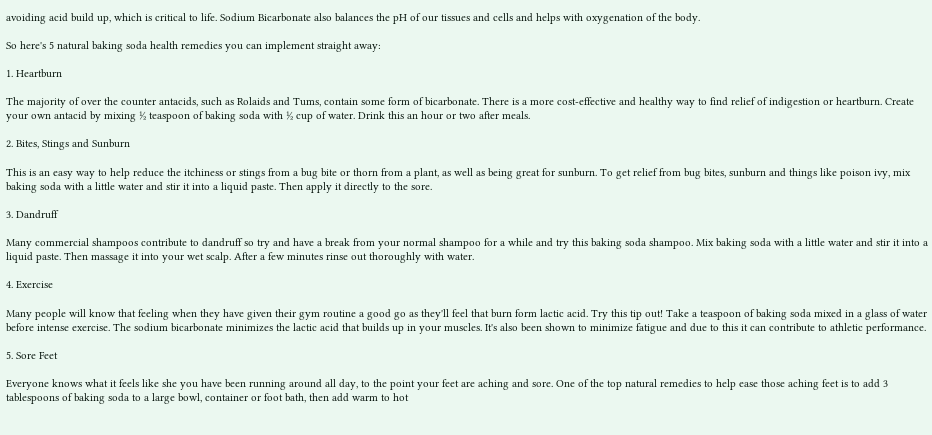avoiding acid build up, which is critical to life. Sodium Bicarbonate also balances the pH of our tissues and cells and helps with oxygenation of the body.

So here's 5 natural baking soda health remedies you can implement straight away:

1. Heartburn

The majority of over the counter antacids, such as Rolaids and Tums, contain some form of bicarbonate. There is a more cost-effective and healthy way to find relief of indigestion or heartburn. Create your own antacid by mixing ½ teaspoon of baking soda with ½ cup of water. Drink this an hour or two after meals.

2. Bites, Stings and Sunburn

This is an easy way to help reduce the itchiness or stings from a bug bite or thorn from a plant, as well as being great for sunburn. To get relief from bug bites, sunburn and things like poison ivy, mix baking soda with a little water and stir it into a liquid paste. Then apply it directly to the sore.

3. Dandruff

Many commercial shampoos contribute to dandruff so try and have a break from your normal shampoo for a while and try this baking soda shampoo. Mix baking soda with a little water and stir it into a liquid paste. Then massage it into your wet scalp. After a few minutes rinse out thoroughly with water.

4. Exercise

Many people will know that feeling when they have given their gym routine a good go as they'll feel that burn form lactic acid. Try this tip out! Take a teaspoon of baking soda mixed in a glass of water before intense exercise. The sodium bicarbonate minimizes the lactic acid that builds up in your muscles. It's also been shown to minimize fatigue and due to this it can contribute to athletic performance.

5. Sore Feet

Everyone knows what it feels like she you have been running around all day, to the point your feet are aching and sore. One of the top natural remedies to help ease those aching feet is to add 3 tablespoons of baking soda to a large bowl, container or foot bath, then add warm to hot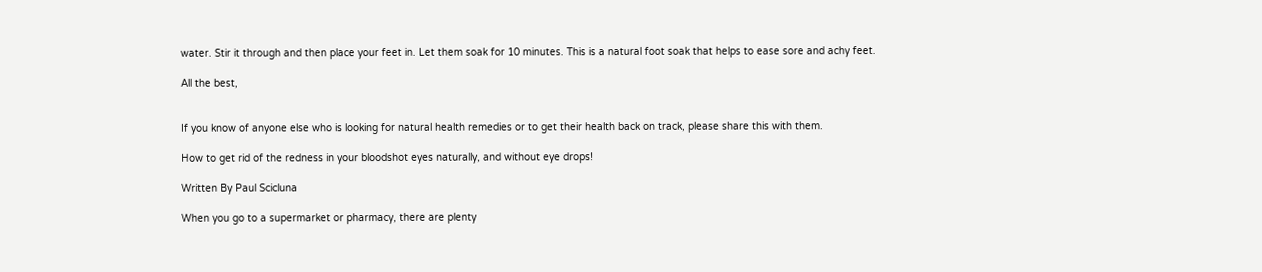water. Stir it through and then place your feet in. Let them soak for 10 minutes. This is a natural foot soak that helps to ease sore and achy feet.

All the best,


If you know of anyone else who is looking for natural health remedies or to get their health back on track, please share this with them.

How to get rid of the redness in your bloodshot eyes naturally, and without eye drops!

Written By Paul Scicluna

When you go to a supermarket or pharmacy, there are plenty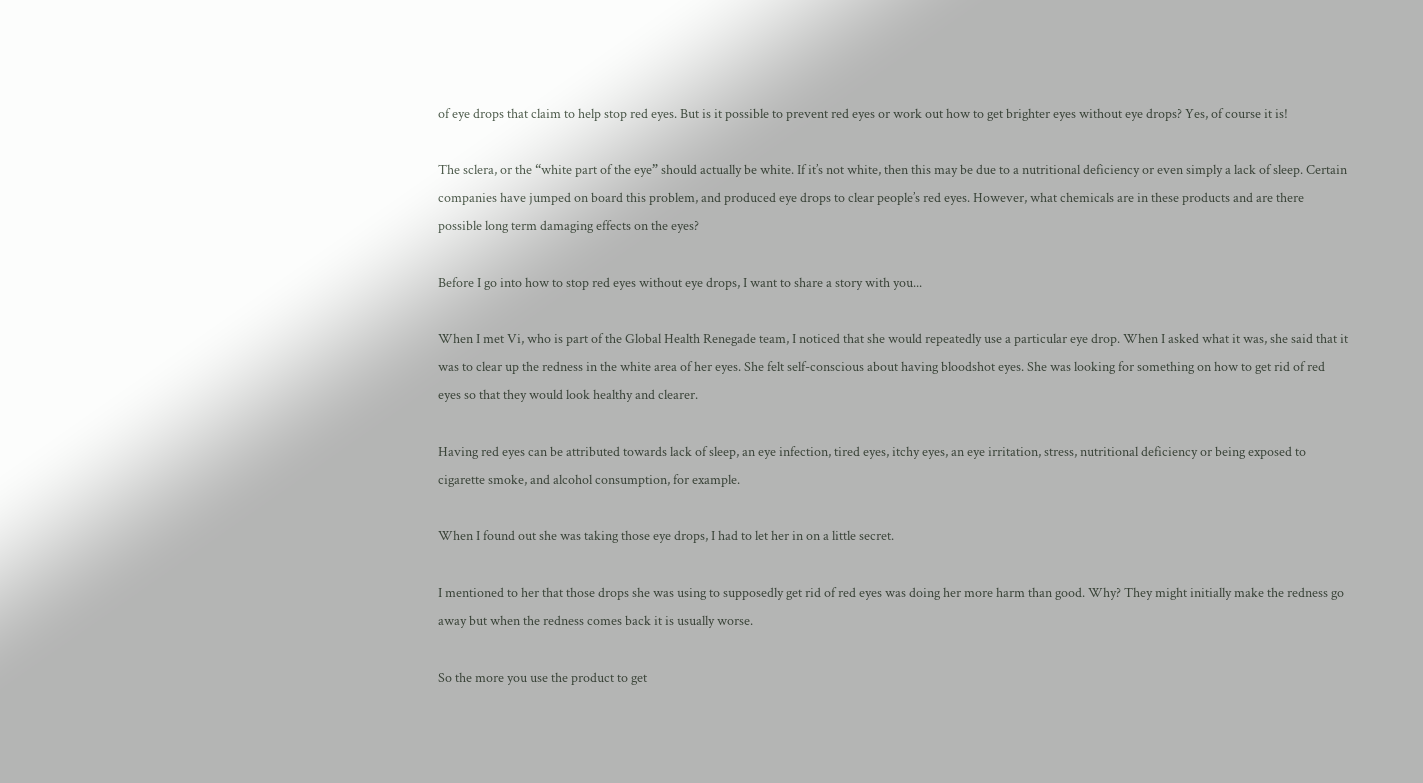of eye drops that claim to help stop red eyes. But is it possible to prevent red eyes or work out how to get brighter eyes without eye drops? Yes, of course it is!

The sclera, or the “white part of the eye” should actually be white. If it’s not white, then this may be due to a nutritional deficiency or even simply a lack of sleep. Certain companies have jumped on board this problem, and produced eye drops to clear people’s red eyes. However, what chemicals are in these products and are there possible long term damaging effects on the eyes?

Before I go into how to stop red eyes without eye drops, I want to share a story with you...

When I met Vi, who is part of the Global Health Renegade team, I noticed that she would repeatedly use a particular eye drop. When I asked what it was, she said that it was to clear up the redness in the white area of her eyes. She felt self-conscious about having bloodshot eyes. She was looking for something on how to get rid of red eyes so that they would look healthy and clearer.

Having red eyes can be attributed towards lack of sleep, an eye infection, tired eyes, itchy eyes, an eye irritation, stress, nutritional deficiency or being exposed to cigarette smoke, and alcohol consumption, for example.

When I found out she was taking those eye drops, I had to let her in on a little secret.

I mentioned to her that those drops she was using to supposedly get rid of red eyes was doing her more harm than good. Why? They might initially make the redness go away but when the redness comes back it is usually worse.

So the more you use the product to get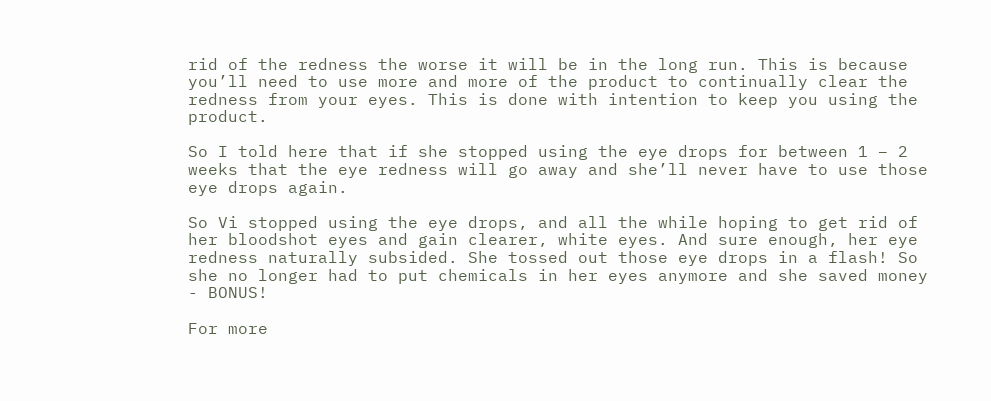rid of the redness the worse it will be in the long run. This is because you’ll need to use more and more of the product to continually clear the redness from your eyes. This is done with intention to keep you using the product.

So I told here that if she stopped using the eye drops for between 1 – 2 weeks that the eye redness will go away and she’ll never have to use those eye drops again.

So Vi stopped using the eye drops, and all the while hoping to get rid of her bloodshot eyes and gain clearer, white eyes. And sure enough, her eye redness naturally subsided. She tossed out those eye drops in a flash! So she no longer had to put chemicals in her eyes anymore and she saved money - BONUS!

For more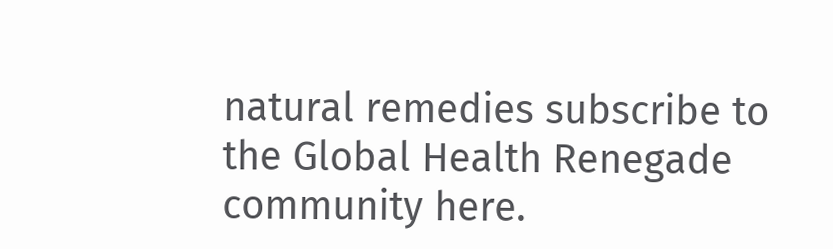natural remedies subscribe to the Global Health Renegade community here.